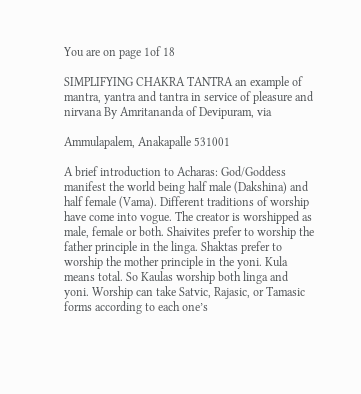You are on page 1of 18

SIMPLIFYING CHAKRA TANTRA an example of mantra, yantra and tantra in service of pleasure and nirvana By Amritananda of Devipuram, via

Ammulapalem, Anakapalle 531001

A brief introduction to Acharas: God/Goddess manifest the world being half male (Dakshina) and half female (Vama). Different traditions of worship have come into vogue. The creator is worshipped as male, female or both. Shaivites prefer to worship the father principle in the linga. Shaktas prefer to worship the mother principle in the yoni. Kula means total. So Kaulas worship both linga and yoni. Worship can take Satvic, Rajasic, or Tamasic forms according to each one’s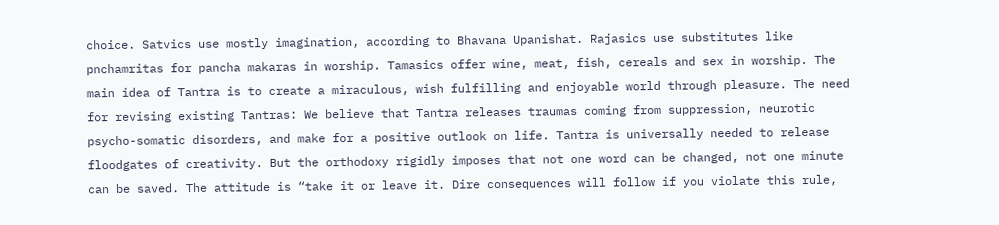choice. Satvics use mostly imagination, according to Bhavana Upanishat. Rajasics use substitutes like pnchamritas for pancha makaras in worship. Tamasics offer wine, meat, fish, cereals and sex in worship. The main idea of Tantra is to create a miraculous, wish fulfilling and enjoyable world through pleasure. The need for revising existing Tantras: We believe that Tantra releases traumas coming from suppression, neurotic psycho-somatic disorders, and make for a positive outlook on life. Tantra is universally needed to release floodgates of creativity. But the orthodoxy rigidly imposes that not one word can be changed, not one minute can be saved. The attitude is “take it or leave it. Dire consequences will follow if you violate this rule,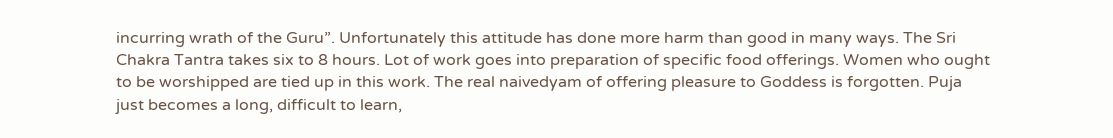incurring wrath of the Guru”. Unfortunately this attitude has done more harm than good in many ways. The Sri Chakra Tantra takes six to 8 hours. Lot of work goes into preparation of specific food offerings. Women who ought to be worshipped are tied up in this work. The real naivedyam of offering pleasure to Goddess is forgotten. Puja just becomes a long, difficult to learn,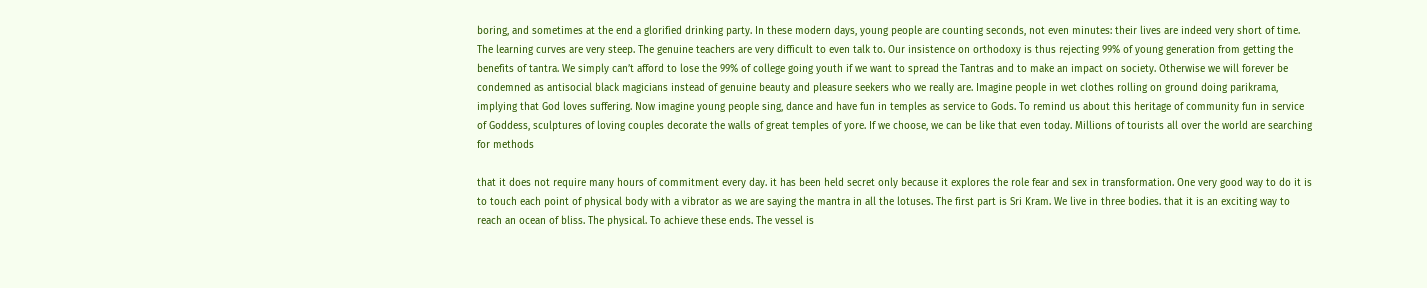boring, and sometimes at the end a glorified drinking party. In these modern days, young people are counting seconds, not even minutes: their lives are indeed very short of time. The learning curves are very steep. The genuine teachers are very difficult to even talk to. Our insistence on orthodoxy is thus rejecting 99% of young generation from getting the benefits of tantra. We simply can’t afford to lose the 99% of college going youth if we want to spread the Tantras and to make an impact on society. Otherwise we will forever be condemned as antisocial black magicians instead of genuine beauty and pleasure seekers who we really are. Imagine people in wet clothes rolling on ground doing parikrama, implying that God loves suffering. Now imagine young people sing, dance and have fun in temples as service to Gods. To remind us about this heritage of community fun in service of Goddess, sculptures of loving couples decorate the walls of great temples of yore. If we choose, we can be like that even today. Millions of tourists all over the world are searching for methods

that it does not require many hours of commitment every day. it has been held secret only because it explores the role fear and sex in transformation. One very good way to do it is to touch each point of physical body with a vibrator as we are saying the mantra in all the lotuses. The first part is Sri Kram. We live in three bodies. that it is an exciting way to reach an ocean of bliss. The physical. To achieve these ends. The vessel is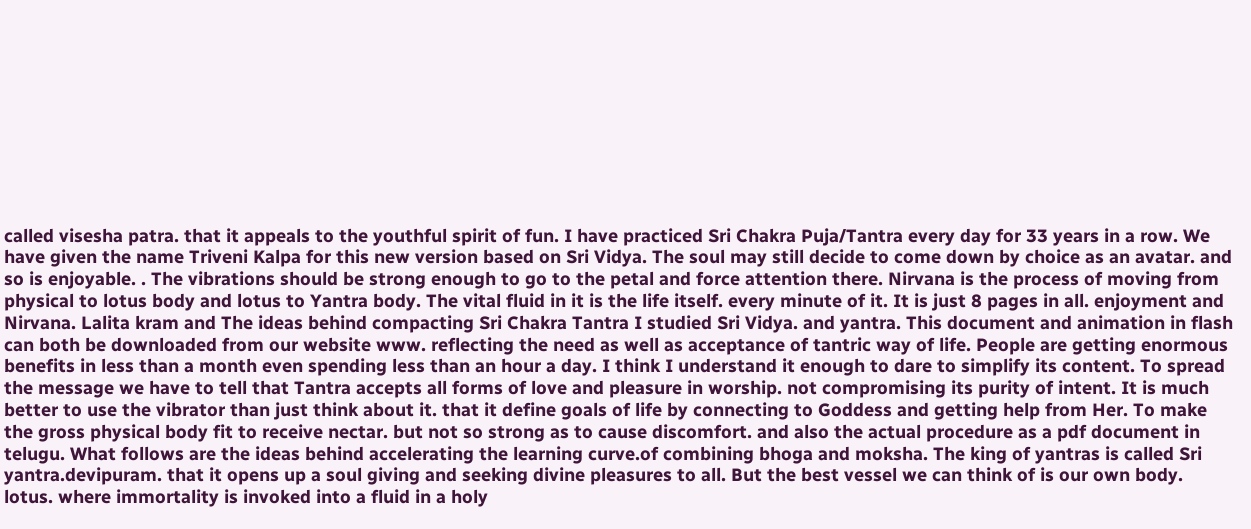called visesha patra. that it appeals to the youthful spirit of fun. I have practiced Sri Chakra Puja/Tantra every day for 33 years in a row. We have given the name Triveni Kalpa for this new version based on Sri Vidya. The soul may still decide to come down by choice as an avatar. and so is enjoyable. . The vibrations should be strong enough to go to the petal and force attention there. Nirvana is the process of moving from physical to lotus body and lotus to Yantra body. The vital fluid in it is the life itself. every minute of it. It is just 8 pages in all. enjoyment and Nirvana. Lalita kram and The ideas behind compacting Sri Chakra Tantra I studied Sri Vidya. and yantra. This document and animation in flash can both be downloaded from our website www. reflecting the need as well as acceptance of tantric way of life. People are getting enormous benefits in less than a month even spending less than an hour a day. I think I understand it enough to dare to simplify its content. To spread the message we have to tell that Tantra accepts all forms of love and pleasure in worship. not compromising its purity of intent. It is much better to use the vibrator than just think about it. that it define goals of life by connecting to Goddess and getting help from Her. To make the gross physical body fit to receive nectar. but not so strong as to cause discomfort. and also the actual procedure as a pdf document in telugu. What follows are the ideas behind accelerating the learning curve.of combining bhoga and moksha. The king of yantras is called Sri yantra.devipuram. that it opens up a soul giving and seeking divine pleasures to all. But the best vessel we can think of is our own body. lotus. where immortality is invoked into a fluid in a holy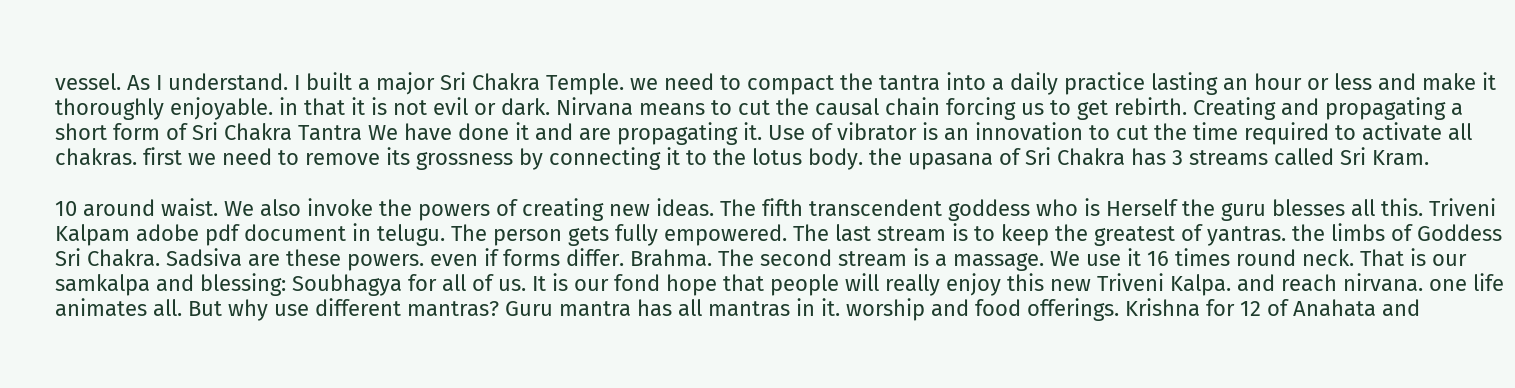vessel. As I understand. I built a major Sri Chakra Temple. we need to compact the tantra into a daily practice lasting an hour or less and make it thoroughly enjoyable. in that it is not evil or dark. Nirvana means to cut the causal chain forcing us to get rebirth. Creating and propagating a short form of Sri Chakra Tantra We have done it and are propagating it. Use of vibrator is an innovation to cut the time required to activate all chakras. first we need to remove its grossness by connecting it to the lotus body. the upasana of Sri Chakra has 3 streams called Sri Kram.

10 around waist. We also invoke the powers of creating new ideas. The fifth transcendent goddess who is Herself the guru blesses all this. Triveni Kalpam adobe pdf document in telugu. The person gets fully empowered. The last stream is to keep the greatest of yantras. the limbs of Goddess Sri Chakra. Sadsiva are these powers. even if forms differ. Brahma. The second stream is a massage. We use it 16 times round neck. That is our samkalpa and blessing: Soubhagya for all of us. It is our fond hope that people will really enjoy this new Triveni Kalpa. and reach nirvana. one life animates all. But why use different mantras? Guru mantra has all mantras in it. worship and food offerings. Krishna for 12 of Anahata and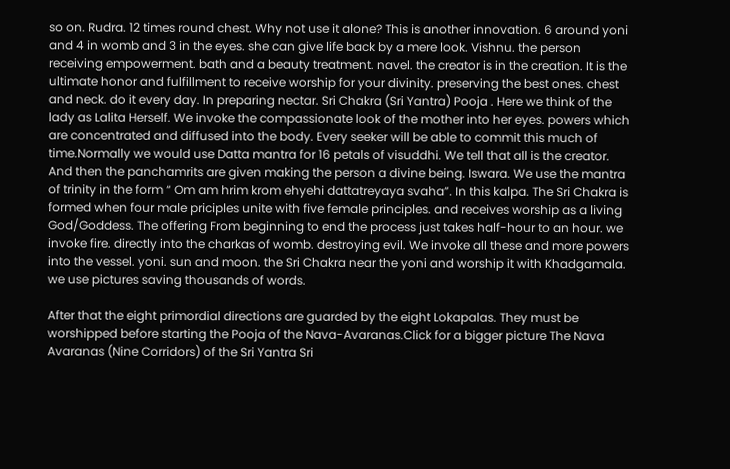so on. Rudra. 12 times round chest. Why not use it alone? This is another innovation. 6 around yoni and 4 in womb and 3 in the eyes. she can give life back by a mere look. Vishnu. the person receiving empowerment. bath and a beauty treatment. navel. the creator is in the creation. It is the ultimate honor and fulfillment to receive worship for your divinity. preserving the best ones. chest and neck. do it every day. In preparing nectar. Sri Chakra (Sri Yantra) Pooja . Here we think of the lady as Lalita Herself. We invoke the compassionate look of the mother into her eyes. powers which are concentrated and diffused into the body. Every seeker will be able to commit this much of time.Normally we would use Datta mantra for 16 petals of visuddhi. We tell that all is the creator. And then the panchamrits are given making the person a divine being. Iswara. We use the mantra of trinity in the form “ Om am hrim krom ehyehi dattatreyaya svaha”. In this kalpa. The Sri Chakra is formed when four male priciples unite with five female principles. and receives worship as a living God/Goddess. The offering From beginning to end the process just takes half-hour to an hour. we invoke fire. directly into the charkas of womb. destroying evil. We invoke all these and more powers into the vessel. yoni. sun and moon. the Sri Chakra near the yoni and worship it with Khadgamala. we use pictures saving thousands of words.

After that the eight primordial directions are guarded by the eight Lokapalas. They must be worshipped before starting the Pooja of the Nava-Avaranas.Click for a bigger picture The Nava Avaranas (Nine Corridors) of the Sri Yantra Sri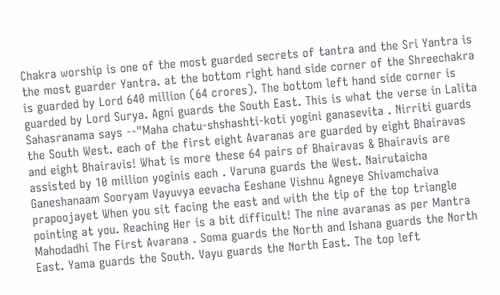Chakra worship is one of the most guarded secrets of tantra and the Sri Yantra is the most guarder Yantra. at the bottom right hand side corner of the Shreechakra is guarded by Lord 640 million (64 crores). The bottom left hand side corner is guarded by Lord Surya. Agni guards the South East. This is what the verse in Lalita Sahasranama says --"Maha chatu-shshashti-koti yogini ganasevita . Nirriti guards the South West. each of the first eight Avaranas are guarded by eight Bhairavas and eight Bhairavis! What is more these 64 pairs of Bhairavas & Bhairavis are assisted by 10 million yoginis each . Varuna guards the West. Nairutaicha Ganeshanaam Sooryam Vayuvya eevacha Eeshane Vishnu Agneye Shivamchaiva prapoojayet When you sit facing the east and with the tip of the top triangle pointing at you. Reaching Her is a bit difficult! The nine avaranas as per Mantra Mahodadhi The First Avarana . Soma guards the North and Ishana guards the North East. Yama guards the South. Vayu guards the North East. The top left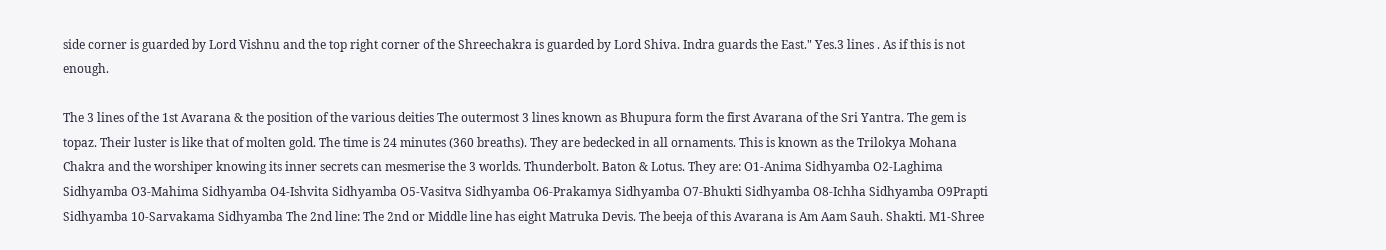side corner is guarded by Lord Vishnu and the top right corner of the Shreechakra is guarded by Lord Shiva. Indra guards the East." Yes.3 lines . As if this is not enough.

The 3 lines of the 1st Avarana & the position of the various deities The outermost 3 lines known as Bhupura form the first Avarana of the Sri Yantra. The gem is topaz. Their luster is like that of molten gold. The time is 24 minutes (360 breaths). They are bedecked in all ornaments. This is known as the Trilokya Mohana Chakra and the worshiper knowing its inner secrets can mesmerise the 3 worlds. Thunderbolt. Baton & Lotus. They are: O1-Anima Sidhyamba O2-Laghima Sidhyamba O3-Mahima Sidhyamba O4-Ishvita Sidhyamba O5-Vasitva Sidhyamba O6-Prakamya Sidhyamba O7-Bhukti Sidhyamba O8-Ichha Sidhyamba O9Prapti Sidhyamba 10-Sarvakama Sidhyamba The 2nd line: The 2nd or Middle line has eight Matruka Devis. The beeja of this Avarana is Am Aam Sauh. Shakti. M1-Shree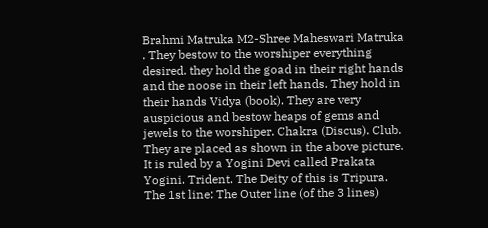Brahmi Matruka M2-Shree Maheswari Matruka . They bestow to the worshiper everything desired. they hold the goad in their right hands and the noose in their left hands. They hold in their hands Vidya (book). They are very auspicious and bestow heaps of gems and jewels to the worshiper. Chakra (Discus). Club. They are placed as shown in the above picture. It is ruled by a Yogini Devi called Prakata Yogini. Trident. The Deity of this is Tripura. The 1st line: The Outer line (of the 3 lines)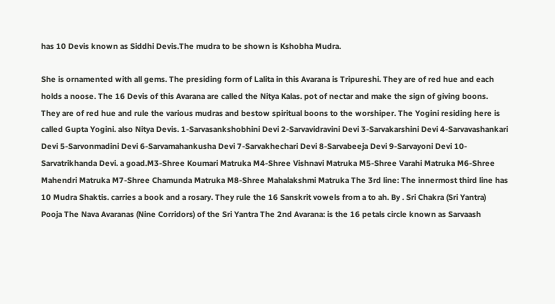has 10 Devis known as Siddhi Devis.The mudra to be shown is Kshobha Mudra.

She is ornamented with all gems. The presiding form of Lalita in this Avarana is Tripureshi. They are of red hue and each holds a noose. The 16 Devis of this Avarana are called the Nitya Kalas. pot of nectar and make the sign of giving boons. They are of red hue and rule the various mudras and bestow spiritual boons to the worshiper. The Yogini residing here is called Gupta Yogini. also Nitya Devis. 1-Sarvasankshobhini Devi 2-Sarvavidravini Devi 3-Sarvakarshini Devi 4-Sarvavashankari Devi 5-Sarvonmadini Devi 6-Sarvamahankusha Devi 7-Sarvakhechari Devi 8-Sarvabeeja Devi 9-Sarvayoni Devi 10-Sarvatrikhanda Devi. a goad.M3-Shree Koumari Matruka M4-Shree Vishnavi Matruka M5-Shree Varahi Matruka M6-Shree Mahendri Matruka M7-Shree Chamunda Matruka M8-Shree Mahalakshmi Matruka The 3rd line: The innermost third line has 10 Mudra Shaktis. carries a book and a rosary. They rule the 16 Sanskrit vowels from a to ah. By . Sri Chakra (Sri Yantra) Pooja The Nava Avaranas (Nine Corridors) of the Sri Yantra The 2nd Avarana: is the 16 petals circle known as Sarvaash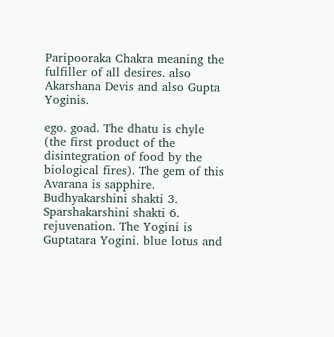Paripooraka Chakra meaning the fulfiller of all desires. also Akarshana Devis and also Gupta Yoginis.

ego. goad. The dhatu is chyle (the first product of the disintegration of food by the biological fires). The gem of this Avarana is sapphire. Budhyakarshini shakti 3. Sparshakarshini shakti 6. rejuvenation. The Yogini is Guptatara Yogini. blue lotus and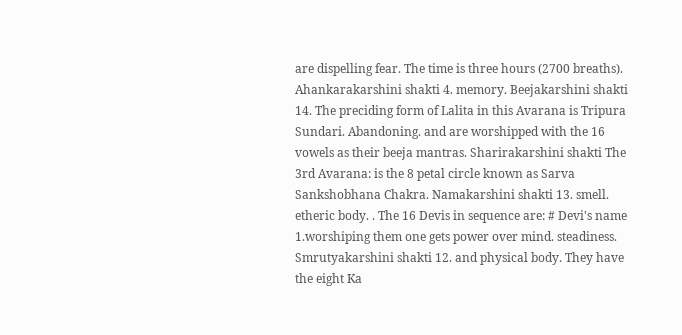are dispelling fear. The time is three hours (2700 breaths). Ahankarakarshini shakti 4. memory. Beejakarshini shakti 14. The preciding form of Lalita in this Avarana is Tripura Sundari. Abandoning. and are worshipped with the 16 vowels as their beeja mantras. Sharirakarshini shakti The 3rd Avarana: is the 8 petal circle known as Sarva Sankshobhana Chakra. Namakarshini shakti 13. smell. etheric body. . The 16 Devis in sequence are: # Devi's name 1.worshiping them one gets power over mind. steadiness. Smrutyakarshini shakti 12. and physical body. They have the eight Ka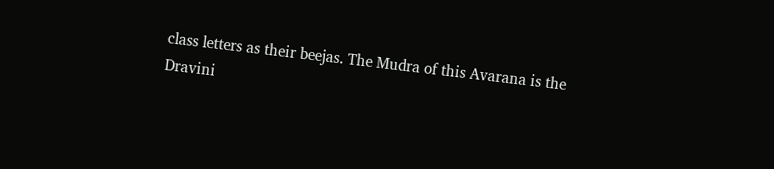class letters as their beejas. The Mudra of this Avarana is the Dravini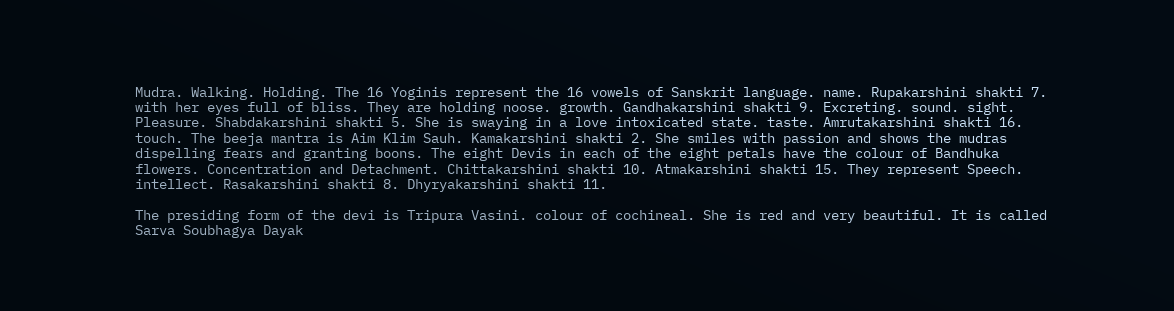Mudra. Walking. Holding. The 16 Yoginis represent the 16 vowels of Sanskrit language. name. Rupakarshini shakti 7. with her eyes full of bliss. They are holding noose. growth. Gandhakarshini shakti 9. Excreting. sound. sight. Pleasure. Shabdakarshini shakti 5. She is swaying in a love intoxicated state. taste. Amrutakarshini shakti 16. touch. The beeja mantra is Aim Klim Sauh. Kamakarshini shakti 2. She smiles with passion and shows the mudras dispelling fears and granting boons. The eight Devis in each of the eight petals have the colour of Bandhuka flowers. Concentration and Detachment. Chittakarshini shakti 10. Atmakarshini shakti 15. They represent Speech. intellect. Rasakarshini shakti 8. Dhyryakarshini shakti 11.

The presiding form of the devi is Tripura Vasini. colour of cochineal. She is red and very beautiful. It is called Sarva Soubhagya Dayak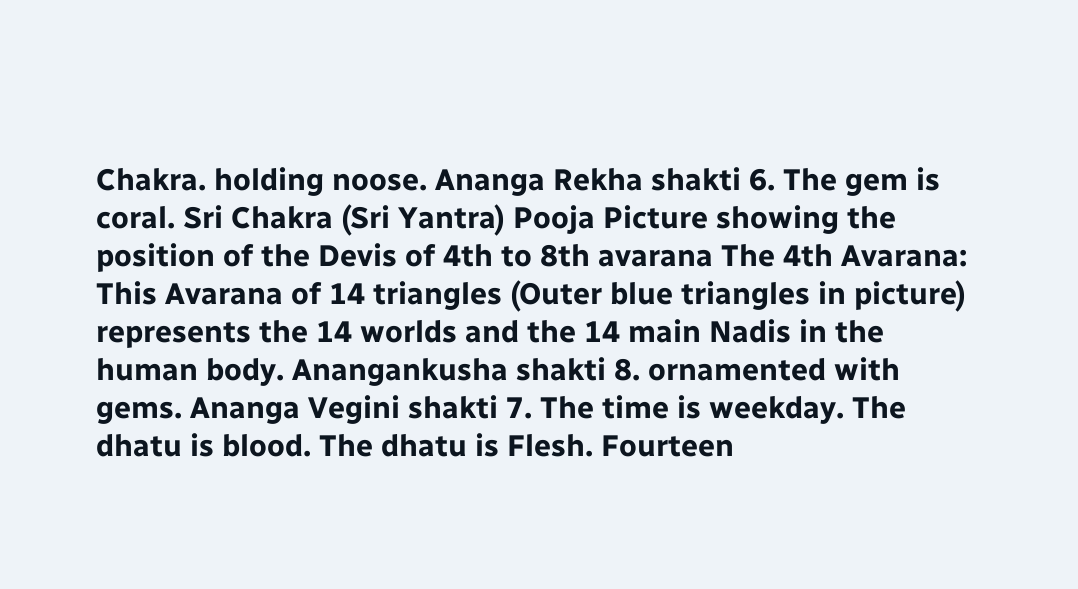Chakra. holding noose. Ananga Rekha shakti 6. The gem is coral. Sri Chakra (Sri Yantra) Pooja Picture showing the position of the Devis of 4th to 8th avarana The 4th Avarana: This Avarana of 14 triangles (Outer blue triangles in picture) represents the 14 worlds and the 14 main Nadis in the human body. Anangankusha shakti 8. ornamented with gems. Ananga Vegini shakti 7. The time is weekday. The dhatu is blood. The dhatu is Flesh. Fourteen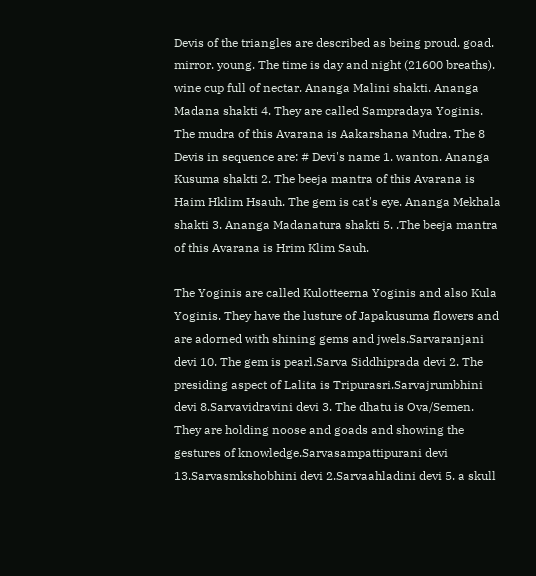Devis of the triangles are described as being proud. goad. mirror. young. The time is day and night (21600 breaths). wine cup full of nectar. Ananga Malini shakti. Ananga Madana shakti 4. They are called Sampradaya Yoginis. The mudra of this Avarana is Aakarshana Mudra. The 8 Devis in sequence are: # Devi's name 1. wanton. Ananga Kusuma shakti 2. The beeja mantra of this Avarana is Haim Hklim Hsauh. The gem is cat's eye. Ananga Mekhala shakti 3. Ananga Madanatura shakti 5. .The beeja mantra of this Avarana is Hrim Klim Sauh.

The Yoginis are called Kulotteerna Yoginis and also Kula Yoginis. They have the lusture of Japakusuma flowers and are adorned with shining gems and jwels.Sarvaranjani devi 10. The gem is pearl.Sarva Siddhiprada devi 2. The presiding aspect of Lalita is Tripurasri.Sarvajrumbhini devi 8.Sarvavidravini devi 3. The dhatu is Ova/Semen. They are holding noose and goads and showing the gestures of knowledge.Sarvasampattipurani devi 13.Sarvasmkshobhini devi 2.Sarvaahladini devi 5. a skull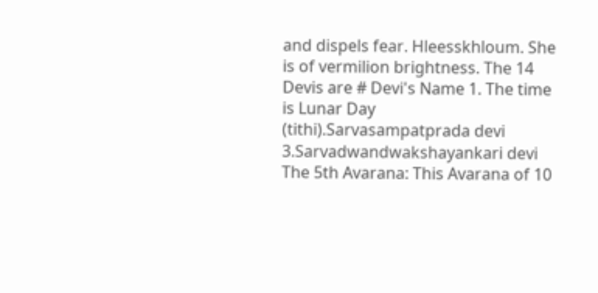and dispels fear. Hleesskhloum. She is of vermilion brightness. The 14 Devis are # Devi's Name 1. The time is Lunar Day (tithi).Sarvasampatprada devi 3.Sarvadwandwakshayankari devi The 5th Avarana: This Avarana of 10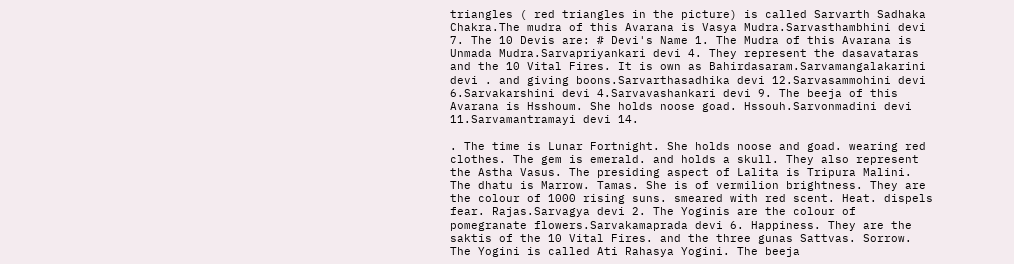triangles ( red triangles in the picture) is called Sarvarth Sadhaka Chakra.The mudra of this Avarana is Vasya Mudra.Sarvasthambhini devi 7. The 10 Devis are: # Devi's Name 1. The Mudra of this Avarana is Unmada Mudra.Sarvapriyankari devi 4. They represent the dasavataras and the 10 Vital Fires. It is own as Bahirdasaram.Sarvamangalakarini devi . and giving boons.Sarvarthasadhika devi 12.Sarvasammohini devi 6.Sarvakarshini devi 4.Sarvavashankari devi 9. The beeja of this Avarana is Hsshoum. She holds noose goad. Hssouh.Sarvonmadini devi 11.Sarvamantramayi devi 14.

. The time is Lunar Fortnight. She holds noose and goad. wearing red clothes. The gem is emerald. and holds a skull. They also represent the Astha Vasus. The presiding aspect of Lalita is Tripura Malini. The dhatu is Marrow. Tamas. She is of vermilion brightness. They are the colour of 1000 rising suns. smeared with red scent. Heat. dispels fear. Rajas.Sarvagya devi 2. The Yoginis are the colour of pomegranate flowers.Sarvakamaprada devi 6. Happiness. They are the saktis of the 10 Vital Fires. and the three gunas Sattvas. Sorrow. The Yogini is called Ati Rahasya Yogini. The beeja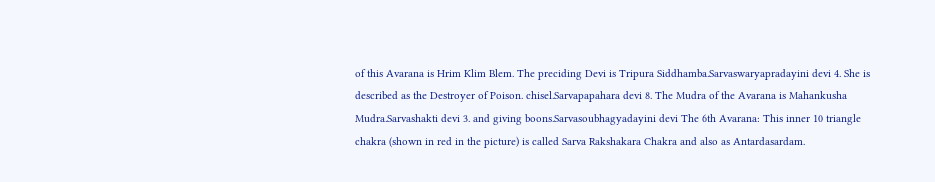of this Avarana is Hrim Klim Blem. The preciding Devi is Tripura Siddhamba.Sarvaswaryapradayini devi 4. She is described as the Destroyer of Poison. chisel.Sarvapapahara devi 8. The Mudra of the Avarana is Mahankusha Mudra.Sarvashakti devi 3. and giving boons.Sarvasoubhagyadayini devi The 6th Avarana: This inner 10 triangle chakra (shown in red in the picture) is called Sarva Rakshakara Chakra and also as Antardasardam.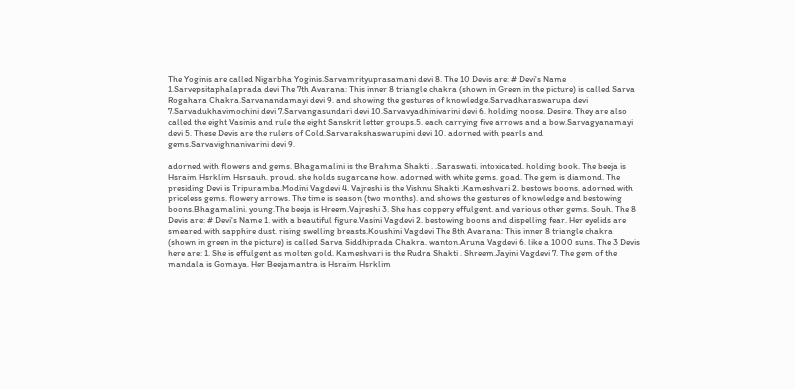The Yoginis are called Nigarbha Yoginis.Sarvamrityuprasamani devi 8. The 10 Devis are: # Devi's Name 1.Sarvepsitaphalaprada devi The 7th Avarana: This inner 8 triangle chakra (shown in Green in the picture) is called Sarva Rogahara Chakra.Sarvanandamayi devi 9. and showing the gestures of knowledge.Sarvadharaswarupa devi 7.Sarvadukhavimochini devi 7.Sarvangasundari devi 10.Sarvavyadhinivarini devi 6. holding noose. Desire. They are also called the eight Vasinis and rule the eight Sanskrit letter groups.5. each carrying five arrows and a bow.Sarvagyanamayi devi 5. These Devis are the rulers of Cold.Sarvarakshaswarupini devi 10. adorned with pearls and gems.Sarvavighnanivarini devi 9.

adorned with flowers and gems. Bhagamalini is the Brahma Shakti . .Saraswati. intoxicated. holding book. The beeja is Hsraim Hsrklim Hsrsauh. proud. she holds sugarcane how. adorned with white gems. goad. The gem is diamond. The presiding Devi is Tripuramba.Modini Vagdevi 4. Vajreshi is the Vishnu Shakti .Kameshvari 2. bestows boons. adorned with priceless gems. flowery arrows. The time is season (two months). and shows the gestures of knowledge and bestowing boons.Bhagamalini. young.The beeja is Hreem.Vajreshi 3. She has coppery effulgent. and various other gems. Souh. The 8 Devis are: # Devi's Name 1. with a beautiful figure.Vasini Vagdevi 2. bestowing boons and dispelling fear. Her eyelids are smeared with sapphire dust. rising swelling breasts.Koushini Vagdevi The 8th Avarana: This inner 8 triangle chakra (shown in green in the picture) is called Sarva Siddhiprada Chakra. wanton.Aruna Vagdevi 6. like a 1000 suns. The 3 Devis here are: 1. She is effulgent as molten gold. Kameshvari is the Rudra Shakti . Shreem.Jayini Vagdevi 7. The gem of the mandala is Gomaya. Her Beejamantra is Hsraim Hsrklim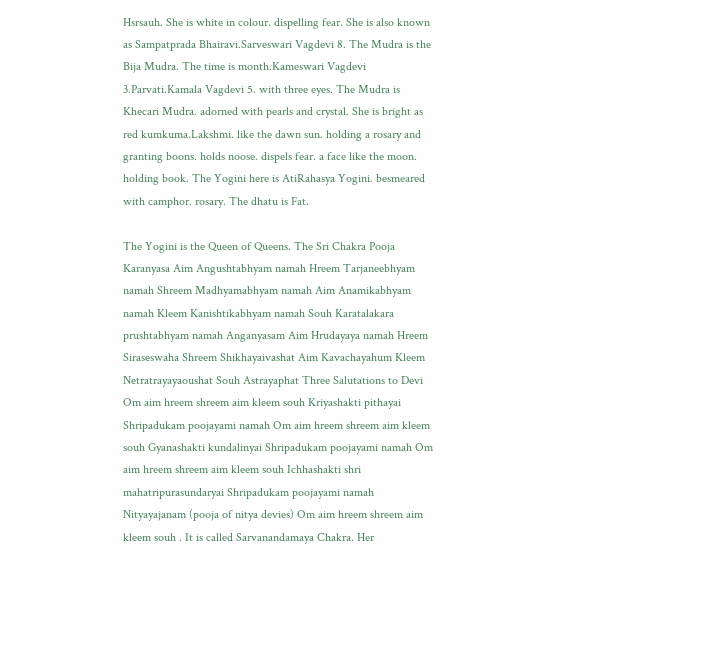Hsrsauh. She is white in colour. dispelling fear. She is also known as Sampatprada Bhairavi.Sarveswari Vagdevi 8. The Mudra is the Bija Mudra. The time is month.Kameswari Vagdevi 3.Parvati.Kamala Vagdevi 5. with three eyes. The Mudra is Khecari Mudra. adorned with pearls and crystal. She is bright as red kumkuma.Lakshmi. like the dawn sun. holding a rosary and granting boons. holds noose. dispels fear. a face like the moon. holding book. The Yogini here is AtiRahasya Yogini. besmeared with camphor. rosary. The dhatu is Fat.

The Yogini is the Queen of Queens. The Sri Chakra Pooja Karanyasa Aim Angushtabhyam namah Hreem Tarjaneebhyam namah Shreem Madhyamabhyam namah Aim Anamikabhyam namah Kleem Kanishtikabhyam namah Souh Karatalakara prushtabhyam namah Anganyasam Aim Hrudayaya namah Hreem Siraseswaha Shreem Shikhayaivashat Aim Kavachayahum Kleem Netratrayayaoushat Souh Astrayaphat Three Salutations to Devi Om aim hreem shreem aim kleem souh Kriyashakti pithayai Shripadukam poojayami namah Om aim hreem shreem aim kleem souh Gyanashakti kundalinyai Shripadukam poojayami namah Om aim hreem shreem aim kleem souh Ichhashakti shri mahatripurasundaryai Shripadukam poojayami namah Nityayajanam (pooja of nitya devies) Om aim hreem shreem aim kleem souh . It is called Sarvanandamaya Chakra. Her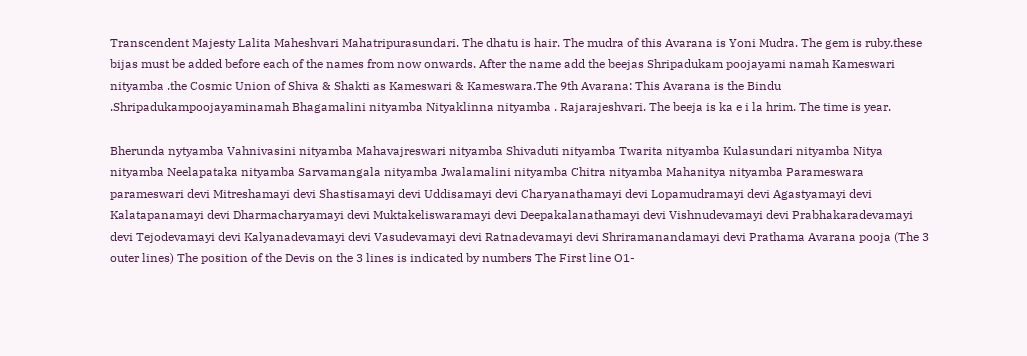Transcendent Majesty Lalita Maheshvari Mahatripurasundari. The dhatu is hair. The mudra of this Avarana is Yoni Mudra. The gem is ruby.these bijas must be added before each of the names from now onwards. After the name add the beejas Shripadukam poojayami namah Kameswari nityamba .the Cosmic Union of Shiva & Shakti as Kameswari & Kameswara.The 9th Avarana: This Avarana is the Bindu .Shripadukampoojayaminamah Bhagamalini nityamba Nityaklinna nityamba . Rajarajeshvari. The beeja is ka e i la hrim. The time is year.

Bherunda nytyamba Vahnivasini nityamba Mahavajreswari nityamba Shivaduti nityamba Twarita nityamba Kulasundari nityamba Nitya nityamba Neelapataka nityamba Sarvamangala nityamba Jwalamalini nityamba Chitra nityamba Mahanitya nityamba Parameswara parameswari devi Mitreshamayi devi Shastisamayi devi Uddisamayi devi Charyanathamayi devi Lopamudramayi devi Agastyamayi devi Kalatapanamayi devi Dharmacharyamayi devi Muktakeliswaramayi devi Deepakalanathamayi devi Vishnudevamayi devi Prabhakaradevamayi devi Tejodevamayi devi Kalyanadevamayi devi Vasudevamayi devi Ratnadevamayi devi Shriramanandamayi devi Prathama Avarana pooja (The 3 outer lines) The position of the Devis on the 3 lines is indicated by numbers The First line O1-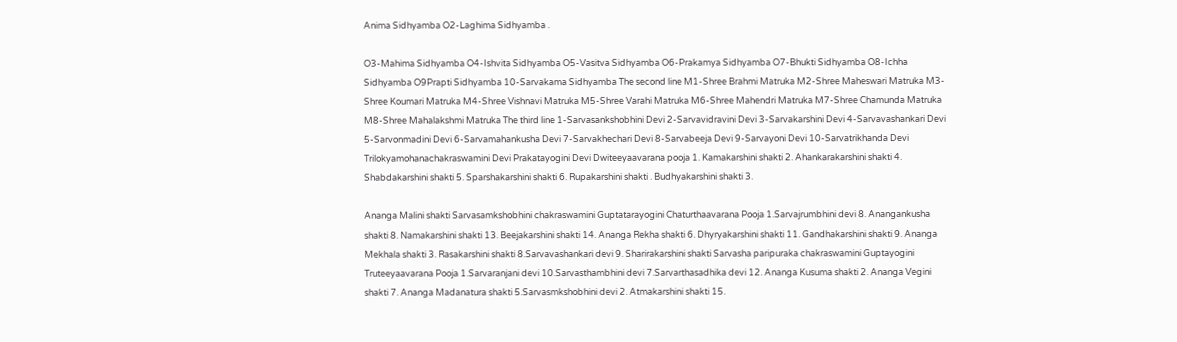Anima Sidhyamba O2-Laghima Sidhyamba .

O3-Mahima Sidhyamba O4-Ishvita Sidhyamba O5-Vasitva Sidhyamba O6-Prakamya Sidhyamba O7-Bhukti Sidhyamba O8-Ichha Sidhyamba O9Prapti Sidhyamba 10-Sarvakama Sidhyamba The second line M1-Shree Brahmi Matruka M2-Shree Maheswari Matruka M3-Shree Koumari Matruka M4-Shree Vishnavi Matruka M5-Shree Varahi Matruka M6-Shree Mahendri Matruka M7-Shree Chamunda Matruka M8-Shree Mahalakshmi Matruka The third line 1-Sarvasankshobhini Devi 2-Sarvavidravini Devi 3-Sarvakarshini Devi 4-Sarvavashankari Devi 5-Sarvonmadini Devi 6-Sarvamahankusha Devi 7-Sarvakhechari Devi 8-Sarvabeeja Devi 9-Sarvayoni Devi 10-Sarvatrikhanda Devi Trilokyamohanachakraswamini Devi Prakatayogini Devi Dwiteeyaavarana pooja 1. Kamakarshini shakti 2. Ahankarakarshini shakti 4. Shabdakarshini shakti 5. Sparshakarshini shakti 6. Rupakarshini shakti . Budhyakarshini shakti 3.

Ananga Malini shakti Sarvasamkshobhini chakraswamini Guptatarayogini Chaturthaavarana Pooja 1.Sarvajrumbhini devi 8. Anangankusha shakti 8. Namakarshini shakti 13. Beejakarshini shakti 14. Ananga Rekha shakti 6. Dhyryakarshini shakti 11. Gandhakarshini shakti 9. Ananga Mekhala shakti 3. Rasakarshini shakti 8.Sarvavashankari devi 9. Sharirakarshini shakti Sarvasha paripuraka chakraswamini Guptayogini Truteeyaavarana Pooja 1.Sarvaranjani devi 10.Sarvasthambhini devi 7.Sarvarthasadhika devi 12. Ananga Kusuma shakti 2. Ananga Vegini shakti 7. Ananga Madanatura shakti 5.Sarvasmkshobhini devi 2. Atmakarshini shakti 15.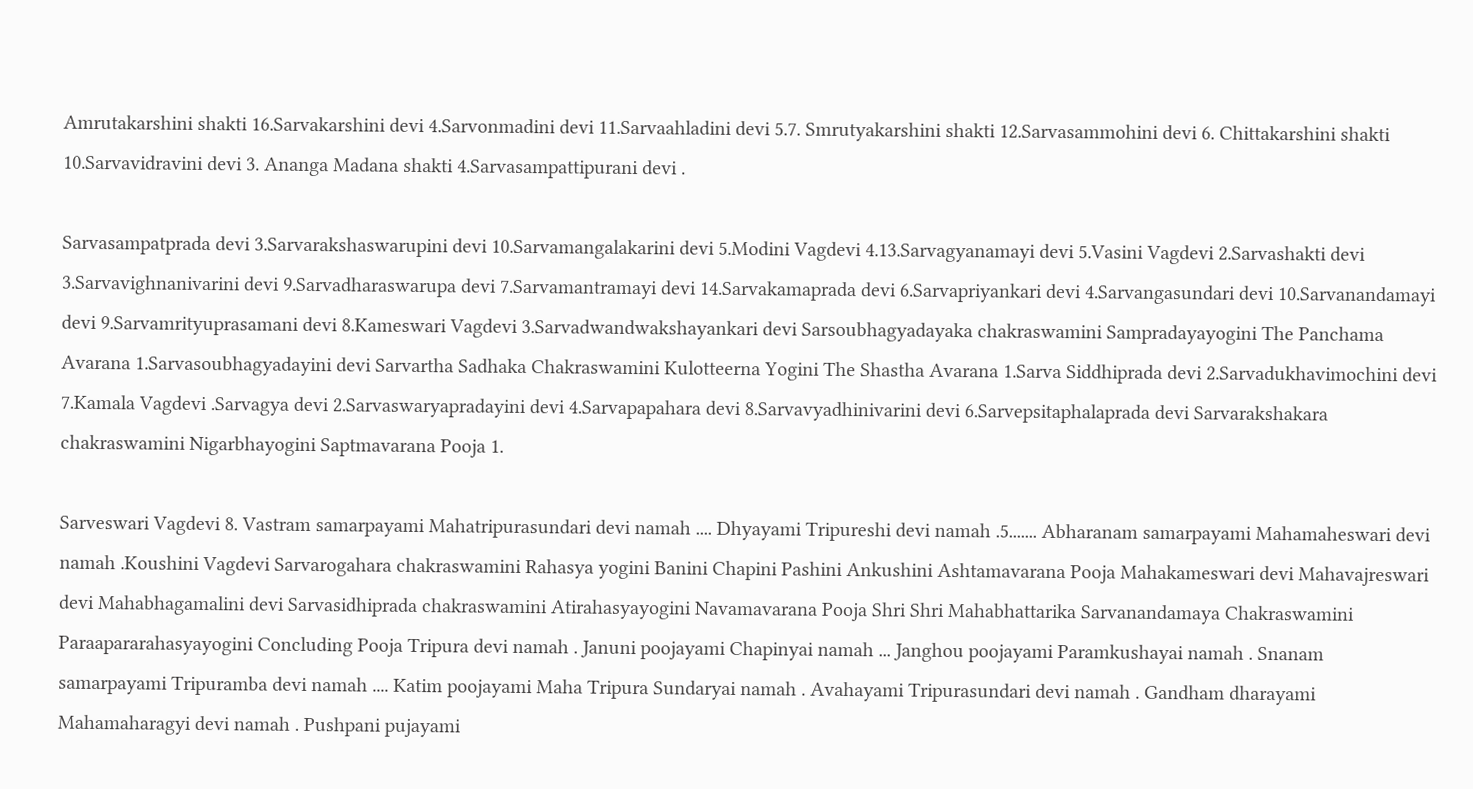Amrutakarshini shakti 16.Sarvakarshini devi 4.Sarvonmadini devi 11.Sarvaahladini devi 5.7. Smrutyakarshini shakti 12.Sarvasammohini devi 6. Chittakarshini shakti 10.Sarvavidravini devi 3. Ananga Madana shakti 4.Sarvasampattipurani devi .

Sarvasampatprada devi 3.Sarvarakshaswarupini devi 10.Sarvamangalakarini devi 5.Modini Vagdevi 4.13.Sarvagyanamayi devi 5.Vasini Vagdevi 2.Sarvashakti devi 3.Sarvavighnanivarini devi 9.Sarvadharaswarupa devi 7.Sarvamantramayi devi 14.Sarvakamaprada devi 6.Sarvapriyankari devi 4.Sarvangasundari devi 10.Sarvanandamayi devi 9.Sarvamrityuprasamani devi 8.Kameswari Vagdevi 3.Sarvadwandwakshayankari devi Sarsoubhagyadayaka chakraswamini Sampradayayogini The Panchama Avarana 1.Sarvasoubhagyadayini devi Sarvartha Sadhaka Chakraswamini Kulotteerna Yogini The Shastha Avarana 1.Sarva Siddhiprada devi 2.Sarvadukhavimochini devi 7.Kamala Vagdevi .Sarvagya devi 2.Sarvaswaryapradayini devi 4.Sarvapapahara devi 8.Sarvavyadhinivarini devi 6.Sarvepsitaphalaprada devi Sarvarakshakara chakraswamini Nigarbhayogini Saptmavarana Pooja 1.

Sarveswari Vagdevi 8. Vastram samarpayami Mahatripurasundari devi namah .... Dhyayami Tripureshi devi namah .5....... Abharanam samarpayami Mahamaheswari devi namah .Koushini Vagdevi Sarvarogahara chakraswamini Rahasya yogini Banini Chapini Pashini Ankushini Ashtamavarana Pooja Mahakameswari devi Mahavajreswari devi Mahabhagamalini devi Sarvasidhiprada chakraswamini Atirahasyayogini Navamavarana Pooja Shri Shri Mahabhattarika Sarvanandamaya Chakraswamini Paraapararahasyayogini Concluding Pooja Tripura devi namah . Januni poojayami Chapinyai namah ... Janghou poojayami Paramkushayai namah . Snanam samarpayami Tripuramba devi namah .... Katim poojayami Maha Tripura Sundaryai namah . Avahayami Tripurasundari devi namah . Gandham dharayami Mahamaharagyi devi namah . Pushpani pujayami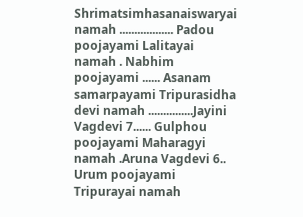Shrimatsimhasanaiswaryai namah .................. Padou poojayami Lalitayai namah . Nabhim poojayami ...... Asanam samarpayami Tripurasidha devi namah ...............Jayini Vagdevi 7...... Gulphou poojayami Maharagyi namah .Aruna Vagdevi 6.. Urum poojayami Tripurayai namah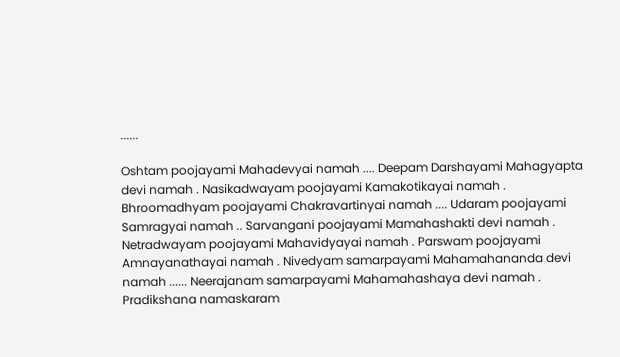......

Oshtam poojayami Mahadevyai namah .... Deepam Darshayami Mahagyapta devi namah . Nasikadwayam poojayami Kamakotikayai namah . Bhroomadhyam poojayami Chakravartinyai namah .... Udaram poojayami Samragyai namah .. Sarvangani poojayami Mamahashakti devi namah . Netradwayam poojayami Mahavidyayai namah . Parswam poojayami Amnayanathayai namah . Nivedyam samarpayami Mahamahananda devi namah ...... Neerajanam samarpayami Mahamahashaya devi namah . Pradikshana namaskaram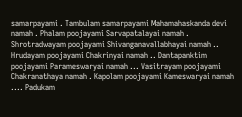samarpayami . Tambulam samarpayami Mahamahaskanda devi namah . Phalam poojayami Sarvapatalayai namah . Shrotradwayam poojayami Shivanganavallabhayai namah .. Hrudayam poojayami Chakrinyai namah .. Dantapanktim poojayami Parameswaryai namah ... Vasitrayam poojayami Chakranathaya namah . Kapolam poojayami Kameswaryai namah .... Padukam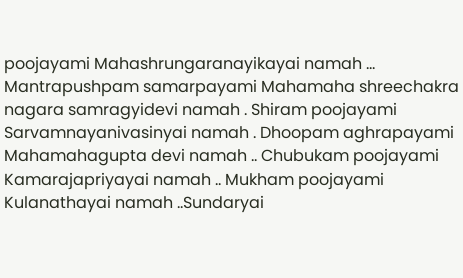poojayami Mahashrungaranayikayai namah ... Mantrapushpam samarpayami Mahamaha shreechakra nagara samragyidevi namah . Shiram poojayami Sarvamnayanivasinyai namah . Dhoopam aghrapayami Mahamahagupta devi namah .. Chubukam poojayami Kamarajapriyayai namah .. Mukham poojayami Kulanathayai namah ..Sundaryai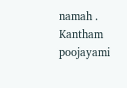namah . Kantham poojayami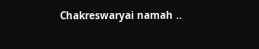Chakreswaryai namah ..